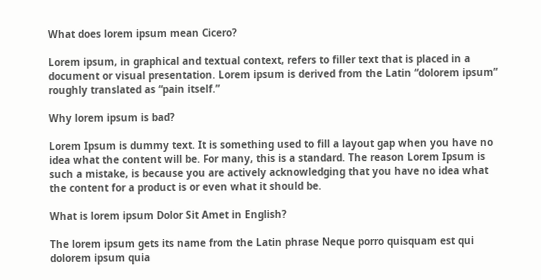What does lorem ipsum mean Cicero?

Lorem ipsum, in graphical and textual context, refers to filler text that is placed in a document or visual presentation. Lorem ipsum is derived from the Latin “dolorem ipsum” roughly translated as “pain itself.”

Why lorem ipsum is bad?

Lorem Ipsum is dummy text. It is something used to fill a layout gap when you have no idea what the content will be. For many, this is a standard. The reason Lorem Ipsum is such a mistake, is because you are actively acknowledging that you have no idea what the content for a product is or even what it should be.

What is lorem ipsum Dolor Sit Amet in English?

The lorem ipsum gets its name from the Latin phrase Neque porro quisquam est qui dolorem ipsum quia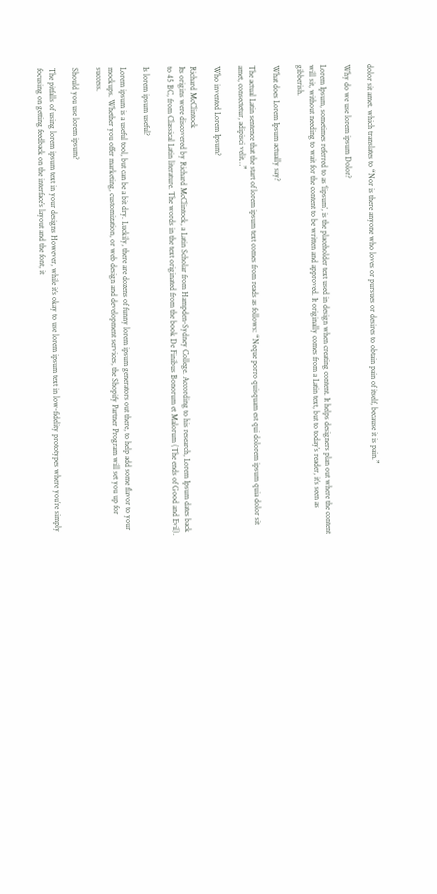dolor sit amet. which translates to “Nor is there anyone who loves or pursues or desires to obtain pain of itself, because it is pain.”

Why do we use lorem ipsum Dolor?

Lorem Ipsum, sometimes referred to as ‘lipsum’, is the placeholder text used in design when creating content. It helps designers plan out where the content will sit, without needing to wait for the content to be written and approved. It originally comes from a Latin text, but to today’s reader, it’s seen as gibberish.

What does Lorem Ipsum actually say?

The actual Latin sentence that the start of lorem ipsum text comes from reads as follows: “Neque porro quisquam est qui dolorem ipsum quia dolor sit amet, consectetur, adipisci velit…”

Who invented Lorem Ipsum?

Richard McClintock
Its origins were discovered by Richard McClintock, a Latin Scholar from Hampden-Sydney College. According to his research, Lorem Ipsum dates back to 45 BC, from Classical Latin literature. The words in the text originated from the book De Finibus Bonorum et Malorum (The ends of Good and Evil).

Is lorem ipsum useful?

Lorem ipsum is a useful tool, but can be a bit dry. Luckily, there are dozens of funny lorem ipsum generators out there, to help add some flavor to your mockups. Whether you offer marketing, customization, or web design and development services, the Shopify Partner Program will set you up for success.

Should you use lorem ipsum?

The pitfalls of using lorem ipsum text in your designs However, while it’s okay to use lorem ipsum text in low-fidelity prototypes where you’re simply focusing on getting feedback on the interface’s layout and the font, it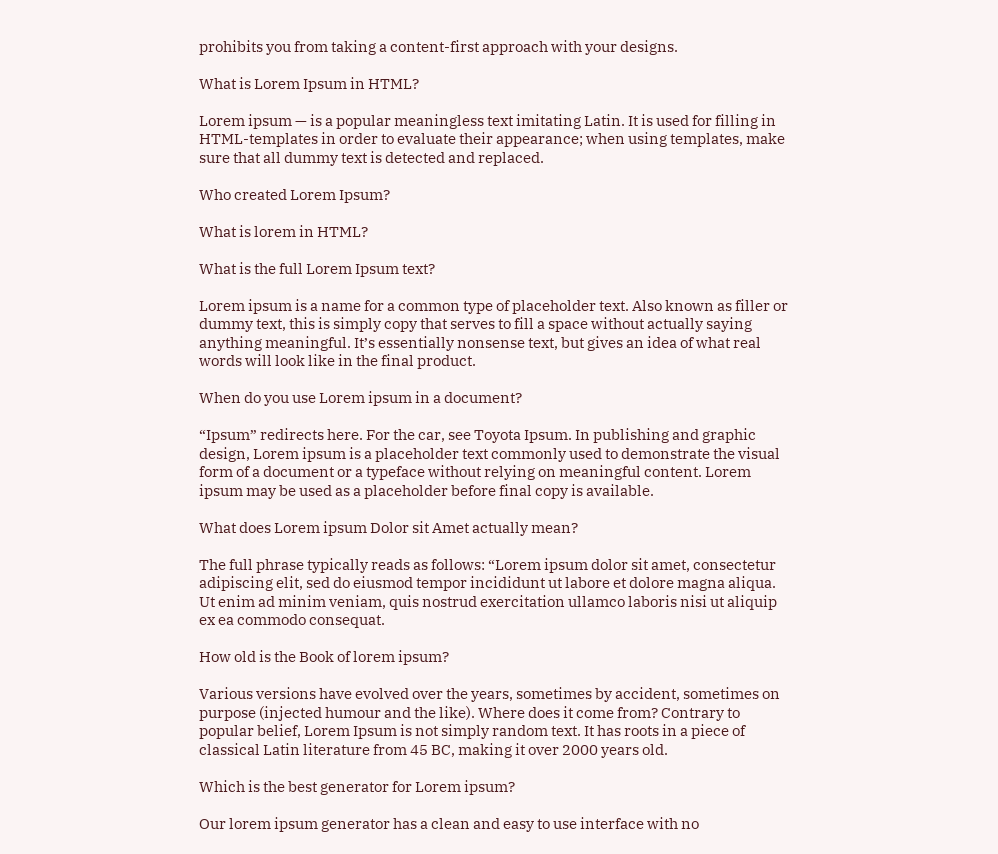prohibits you from taking a content-first approach with your designs.

What is Lorem Ipsum in HTML?

Lorem ipsum — is a popular meaningless text imitating Latin. It is used for filling in HTML-templates in order to evaluate their appearance; when using templates, make sure that all dummy text is detected and replaced.

Who created Lorem Ipsum?

What is lorem in HTML?

What is the full Lorem Ipsum text?

Lorem ipsum is a name for a common type of placeholder text. Also known as filler or dummy text, this is simply copy that serves to fill a space without actually saying anything meaningful. It’s essentially nonsense text, but gives an idea of what real words will look like in the final product.

When do you use Lorem ipsum in a document?

“Ipsum” redirects here. For the car, see Toyota Ipsum. In publishing and graphic design, Lorem ipsum is a placeholder text commonly used to demonstrate the visual form of a document or a typeface without relying on meaningful content. Lorem ipsum may be used as a placeholder before final copy is available.

What does Lorem ipsum Dolor sit Amet actually mean?

The full phrase typically reads as follows: “Lorem ipsum dolor sit amet, consectetur adipiscing elit, sed do eiusmod tempor incididunt ut labore et dolore magna aliqua. Ut enim ad minim veniam, quis nostrud exercitation ullamco laboris nisi ut aliquip ex ea commodo consequat.

How old is the Book of lorem ipsum?

Various versions have evolved over the years, sometimes by accident, sometimes on purpose (injected humour and the like). Where does it come from? Contrary to popular belief, Lorem Ipsum is not simply random text. It has roots in a piece of classical Latin literature from 45 BC, making it over 2000 years old.

Which is the best generator for Lorem ipsum?

Our lorem ipsum generator has a clean and easy to use interface with no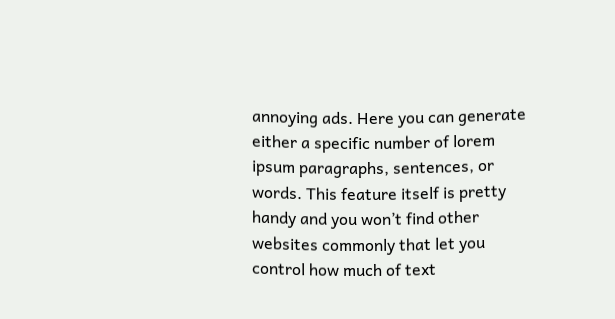annoying ads. Here you can generate either a specific number of lorem ipsum paragraphs, sentences, or words. This feature itself is pretty handy and you won’t find other websites commonly that let you control how much of text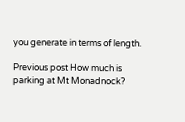you generate in terms of length.

Previous post How much is parking at Mt Monadnock?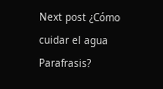Next post ¿Cómo cuidar el agua Parafrasis?